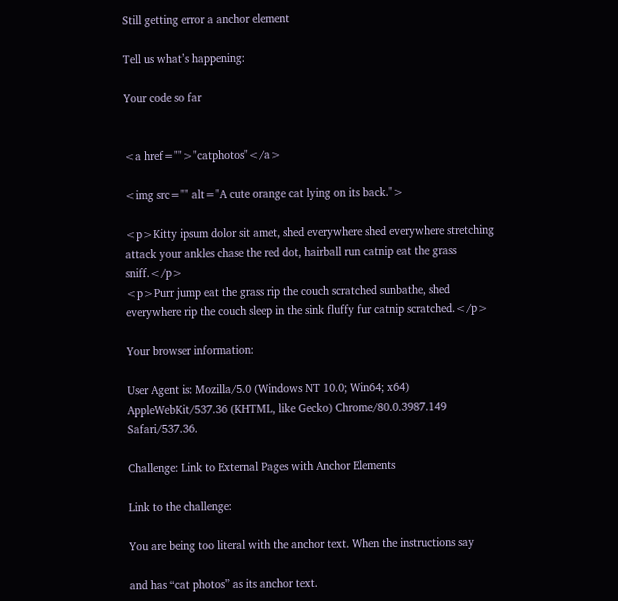Still getting error a anchor element

Tell us what’s happening:

Your code so far


<a href="">"catphotos"</a>

<img src="" alt="A cute orange cat lying on its back.">

<p>Kitty ipsum dolor sit amet, shed everywhere shed everywhere stretching attack your ankles chase the red dot, hairball run catnip eat the grass sniff.</p>
<p>Purr jump eat the grass rip the couch scratched sunbathe, shed everywhere rip the couch sleep in the sink fluffy fur catnip scratched.</p>

Your browser information:

User Agent is: Mozilla/5.0 (Windows NT 10.0; Win64; x64) AppleWebKit/537.36 (KHTML, like Gecko) Chrome/80.0.3987.149 Safari/537.36.

Challenge: Link to External Pages with Anchor Elements

Link to the challenge:

You are being too literal with the anchor text. When the instructions say

and has “cat photos” as its anchor text.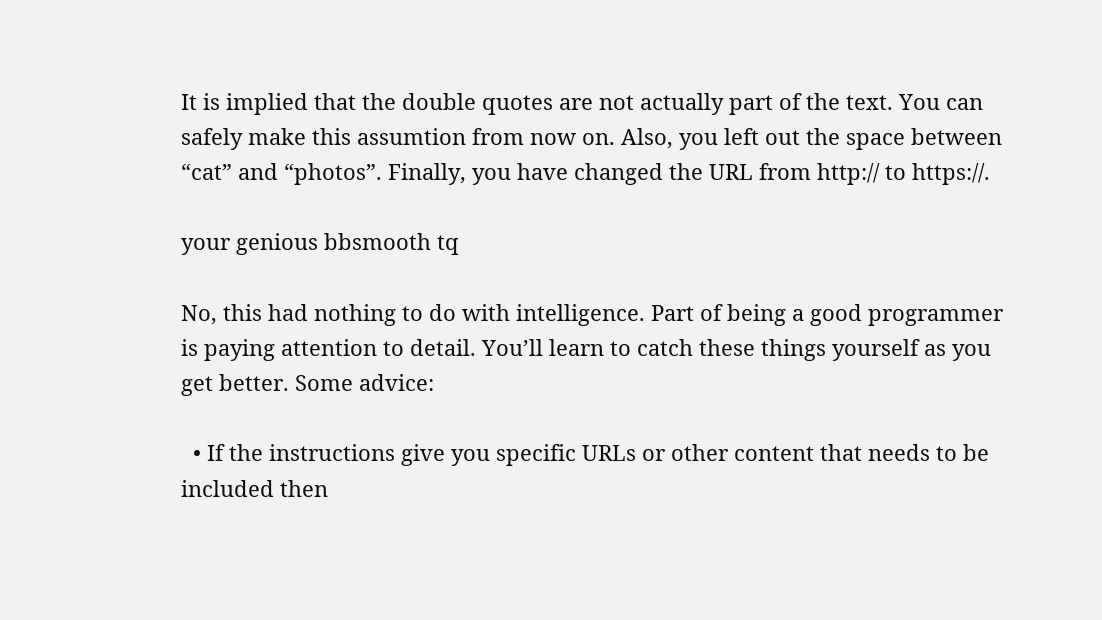It is implied that the double quotes are not actually part of the text. You can safely make this assumtion from now on. Also, you left out the space between “cat” and “photos”. Finally, you have changed the URL from http:// to https://.

your genious bbsmooth tq

No, this had nothing to do with intelligence. Part of being a good programmer is paying attention to detail. You’ll learn to catch these things yourself as you get better. Some advice:

  • If the instructions give you specific URLs or other content that needs to be included then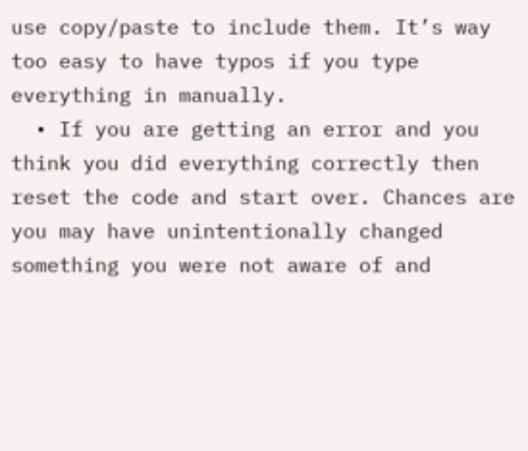use copy/paste to include them. It’s way too easy to have typos if you type everything in manually.
  • If you are getting an error and you think you did everything correctly then reset the code and start over. Chances are you may have unintentionally changed something you were not aware of and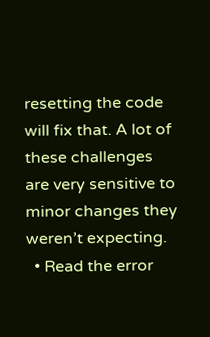resetting the code will fix that. A lot of these challenges are very sensitive to minor changes they weren’t expecting.
  • Read the error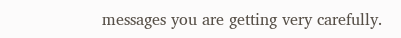messages you are getting very carefully.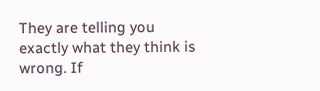They are telling you exactly what they think is wrong. If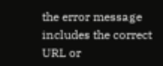the error message includes the correct URL or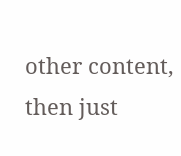other content, then just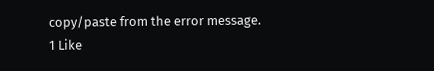copy/paste from the error message.
1 Like